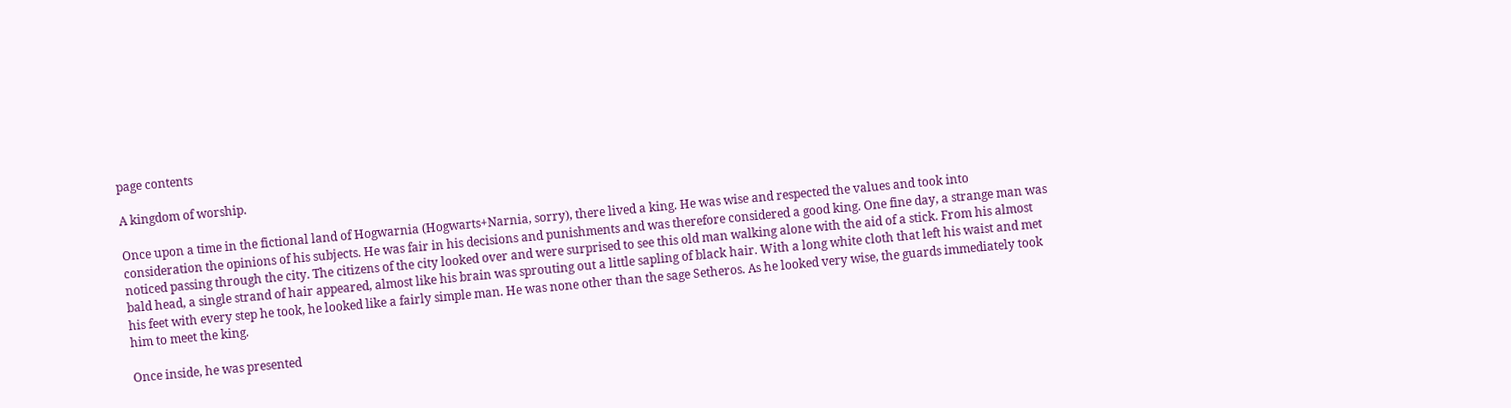page contents

A kingdom of worship.

Once upon a time in the fictional land of Hogwarnia (Hogwarts+Narnia, sorry), there lived a king. He was wise and respected the values and took into consideration the opinions of his subjects. He was fair in his decisions and punishments and was therefore considered a good king. One fine day, a strange man was noticed passing through the city. The citizens of the city looked over and were surprised to see this old man walking alone with the aid of a stick. From his almost bald head, a single strand of hair appeared, almost like his brain was sprouting out a little sapling of black hair. With a long white cloth that left his waist and met his feet with every step he took, he looked like a fairly simple man. He was none other than the sage Setheros. As he looked very wise, the guards immediately took him to meet the king.

Once inside, he was presented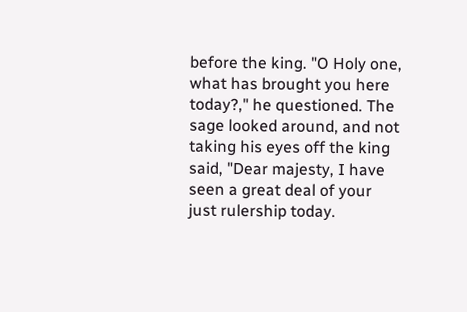before the king. "O Holy one, what has brought you here today?," he questioned. The sage looked around, and not taking his eyes off the king said, "Dear majesty, I have seen a great deal of your just rulership today.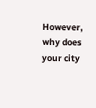However, why does your city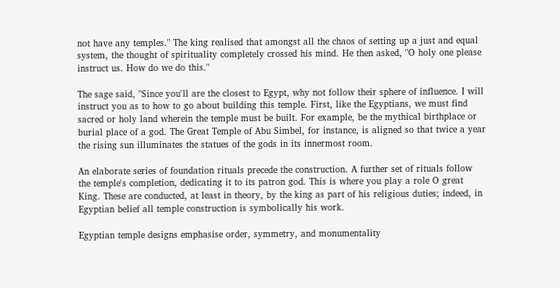not have any temples." The king realised that amongst all the chaos of setting up a just and equal system, the thought of spirituality completely crossed his mind. He then asked, "O holy one please instruct us. How do we do this."

The sage said, "Since you'll are the closest to Egypt, why not follow their sphere of influence. I will instruct you as to how to go about building this temple. First, like the Egyptians, we must find sacred or holy land wherein the temple must be built. For example, be the mythical birthplace or burial place of a god. The Great Temple of Abu Simbel, for instance, is aligned so that twice a year the rising sun illuminates the statues of the gods in its innermost room.

An elaborate series of foundation rituals precede the construction. A further set of rituals follow the temple's completion, dedicating it to its patron god. This is where you play a role O great King. These are conducted, at least in theory, by the king as part of his religious duties; indeed, in Egyptian belief all temple construction is symbolically his work.

Egyptian temple designs emphasise order, symmetry, and monumentality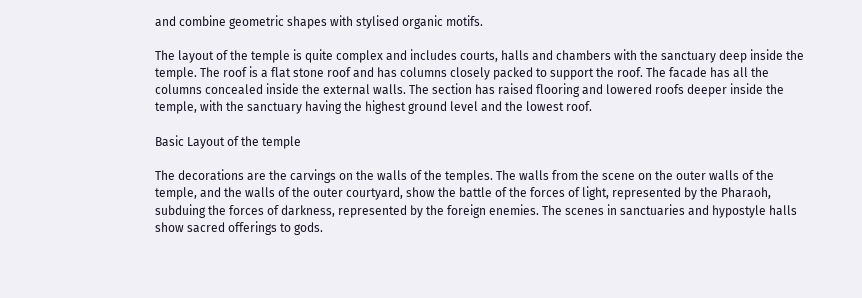and combine geometric shapes with stylised organic motifs.

The layout of the temple is quite complex and includes courts, halls and chambers with the sanctuary deep inside the temple. The roof is a flat stone roof and has columns closely packed to support the roof. The facade has all the columns concealed inside the external walls. The section has raised flooring and lowered roofs deeper inside the temple, with the sanctuary having the highest ground level and the lowest roof.

Basic Layout of the temple

The decorations are the carvings on the walls of the temples. The walls from the scene on the outer walls of the temple, and the walls of the outer courtyard, show the battle of the forces of light, represented by the Pharaoh, subduing the forces of darkness, represented by the foreign enemies. The scenes in sanctuaries and hypostyle halls show sacred offerings to gods.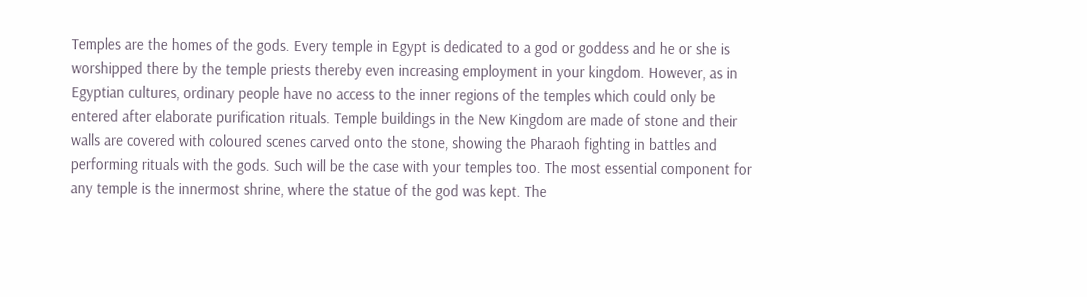Temples are the homes of the gods. Every temple in Egypt is dedicated to a god or goddess and he or she is worshipped there by the temple priests thereby even increasing employment in your kingdom. However, as in Egyptian cultures, ordinary people have no access to the inner regions of the temples which could only be entered after elaborate purification rituals. Temple buildings in the New Kingdom are made of stone and their walls are covered with coloured scenes carved onto the stone, showing the Pharaoh fighting in battles and performing rituals with the gods. Such will be the case with your temples too. The most essential component for any temple is the innermost shrine, where the statue of the god was kept. The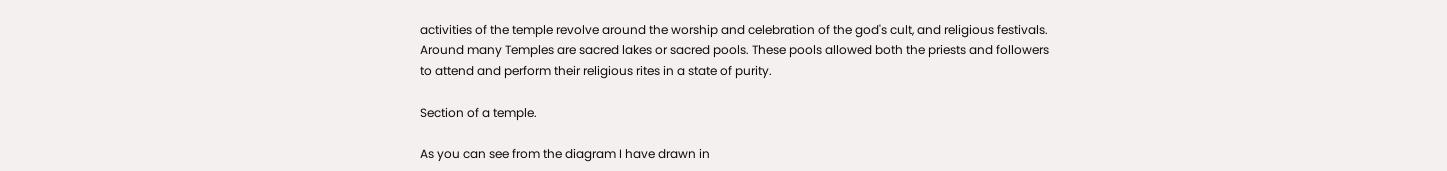activities of the temple revolve around the worship and celebration of the god's cult, and religious festivals. Around many Temples are sacred lakes or sacred pools. These pools allowed both the priests and followers to attend and perform their religious rites in a state of purity.

Section of a temple.

As you can see from the diagram I have drawn in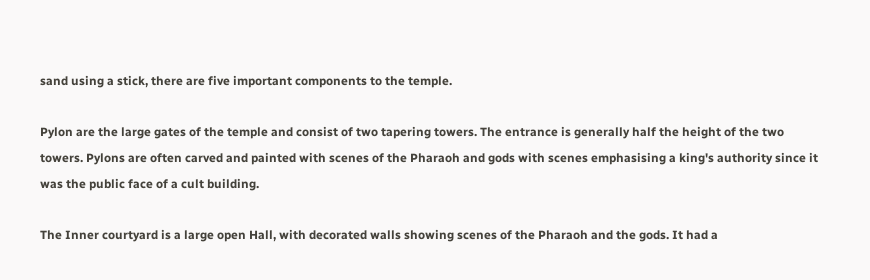sand using a stick, there are five important components to the temple.

Pylon are the large gates of the temple and consist of two tapering towers. The entrance is generally half the height of the two towers. Pylons are often carved and painted with scenes of the Pharaoh and gods with scenes emphasising a king's authority since it was the public face of a cult building.

The Inner courtyard is a large open Hall, with decorated walls showing scenes of the Pharaoh and the gods. It had a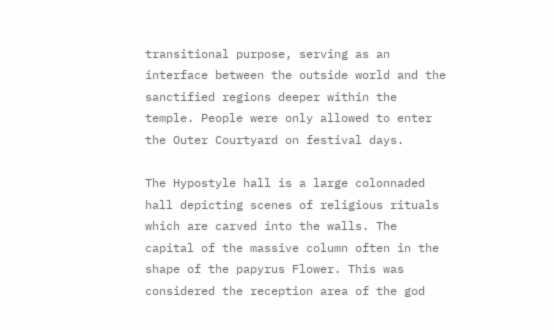transitional purpose, serving as an interface between the outside world and the sanctified regions deeper within the temple. People were only allowed to enter the Outer Courtyard on festival days.

The Hypostyle hall is a large colonnaded hall depicting scenes of religious rituals which are carved into the walls. The capital of the massive column often in the shape of the papyrus Flower. This was considered the reception area of the god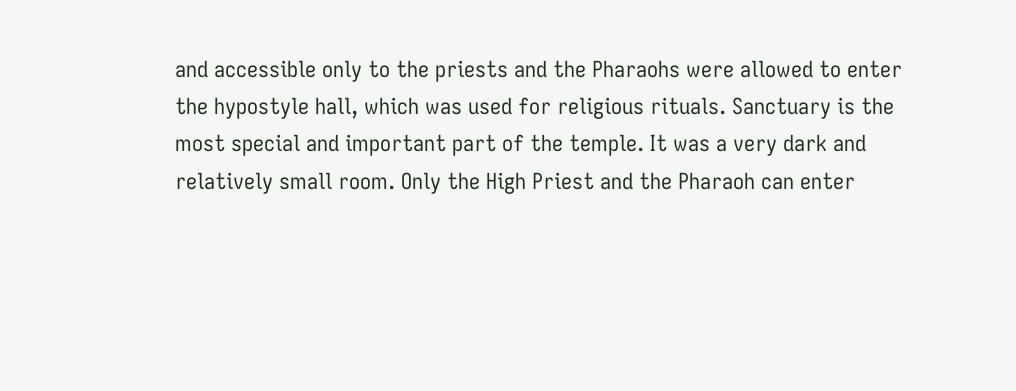and accessible only to the priests and the Pharaohs were allowed to enter the hypostyle hall, which was used for religious rituals. Sanctuary is the most special and important part of the temple. It was a very dark and relatively small room. Only the High Priest and the Pharaoh can enter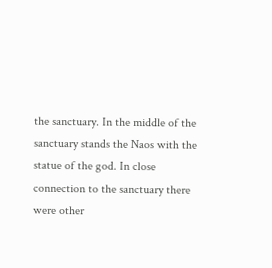the sanctuary. In the middle of the sanctuary stands the Naos with the statue of the god. In close connection to the sanctuary there were other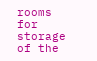rooms for storage of the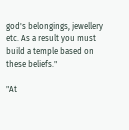god's belongings, jewellery etc. As a result you must build a temple based on these beliefs."

"At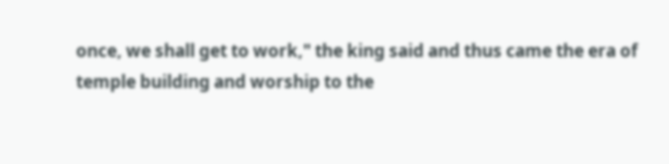once, we shall get to work," the king said and thus came the era of temple building and worship to the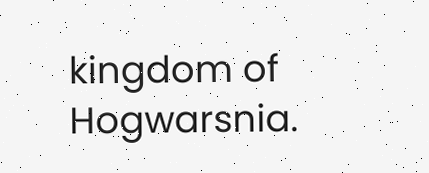kingdom of Hogwarsnia.